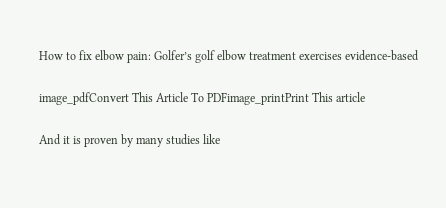How to fix elbow pain: Golfer’s golf elbow treatment exercises evidence-based

image_pdfConvert This Article To PDFimage_printPrint This article

And it is proven by many studies like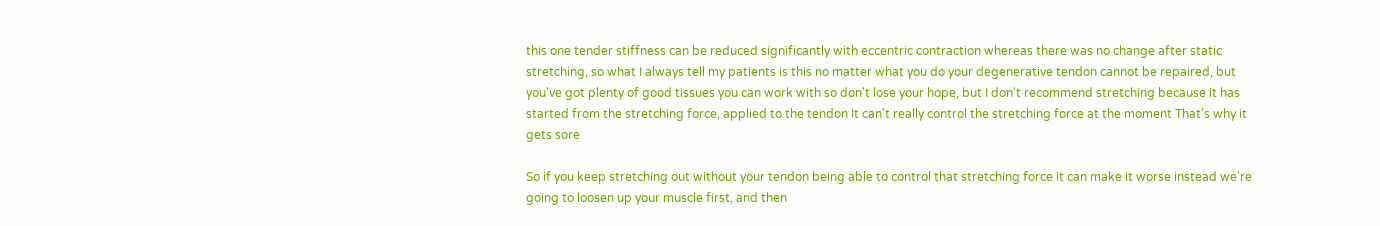this one tender stiffness can be reduced significantly with eccentric contraction whereas there was no change after static stretching, so what I always tell my patients is this no matter what you do your degenerative tendon cannot be repaired, but you've got plenty of good tissues you can work with so don't lose your hope, but I don't recommend stretching because it has started from the stretching force, applied to the tendon It can't really control the stretching force at the moment That's why it gets sore

So if you keep stretching out without your tendon being able to control that stretching force it can make it worse instead we're going to loosen up your muscle first, and then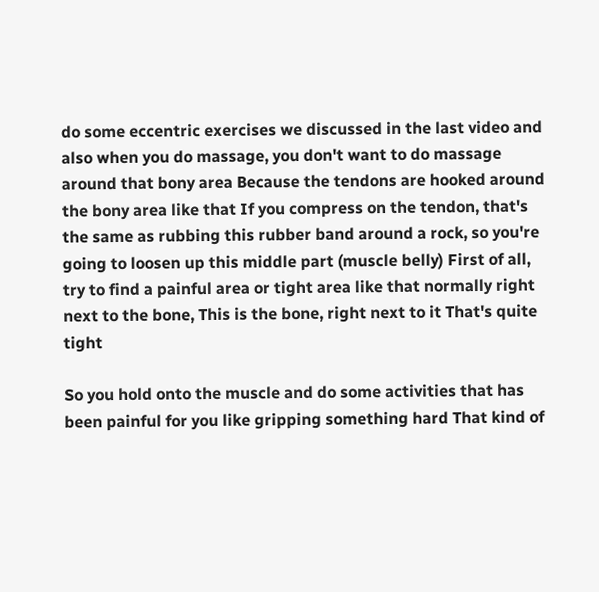do some eccentric exercises we discussed in the last video and also when you do massage, you don't want to do massage around that bony area Because the tendons are hooked around the bony area like that If you compress on the tendon, that's the same as rubbing this rubber band around a rock, so you're going to loosen up this middle part (muscle belly) First of all, try to find a painful area or tight area like that normally right next to the bone, This is the bone, right next to it That's quite tight

So you hold onto the muscle and do some activities that has been painful for you like gripping something hard That kind of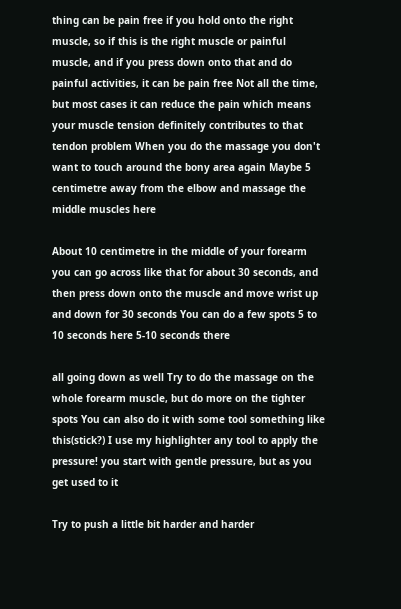thing can be pain free if you hold onto the right muscle, so if this is the right muscle or painful muscle, and if you press down onto that and do painful activities, it can be pain free Not all the time, but most cases it can reduce the pain which means your muscle tension definitely contributes to that tendon problem When you do the massage you don't want to touch around the bony area again Maybe 5 centimetre away from the elbow and massage the middle muscles here

About 10 centimetre in the middle of your forearm you can go across like that for about 30 seconds, and then press down onto the muscle and move wrist up and down for 30 seconds You can do a few spots 5 to 10 seconds here 5-10 seconds there

all going down as well Try to do the massage on the whole forearm muscle, but do more on the tighter spots You can also do it with some tool something like this(stick?) I use my highlighter any tool to apply the pressure! you start with gentle pressure, but as you get used to it

Try to push a little bit harder and harder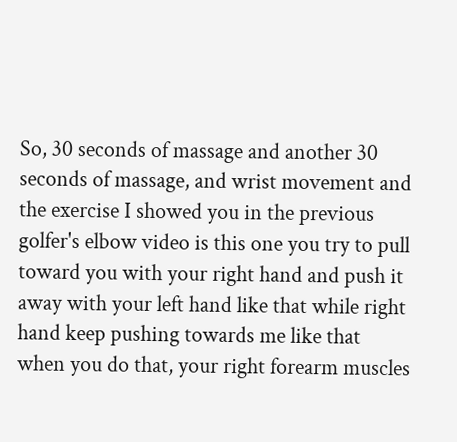So, 30 seconds of massage and another 30 seconds of massage, and wrist movement and the exercise I showed you in the previous golfer's elbow video is this one you try to pull toward you with your right hand and push it away with your left hand like that while right hand keep pushing towards me like that when you do that, your right forearm muscles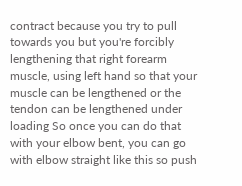contract because you try to pull towards you but you're forcibly lengthening that right forearm muscle, using left hand so that your muscle can be lengthened or the tendon can be lengthened under loading So once you can do that with your elbow bent, you can go with elbow straight like this so push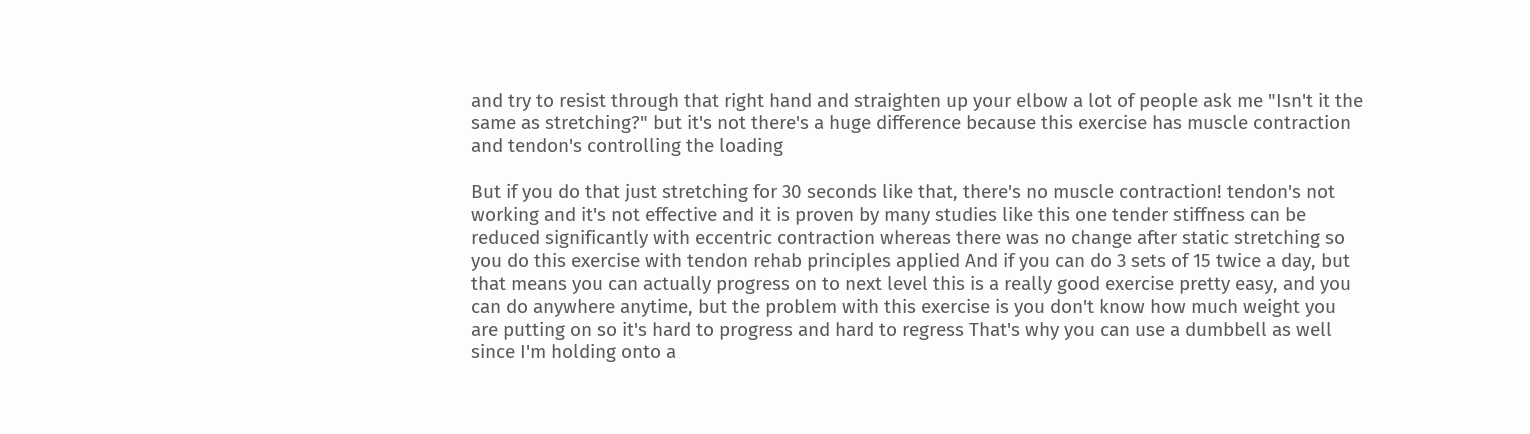and try to resist through that right hand and straighten up your elbow a lot of people ask me "Isn't it the same as stretching?" but it's not there's a huge difference because this exercise has muscle contraction and tendon's controlling the loading

But if you do that just stretching for 30 seconds like that, there's no muscle contraction! tendon's not working and it's not effective and it is proven by many studies like this one tender stiffness can be reduced significantly with eccentric contraction whereas there was no change after static stretching so you do this exercise with tendon rehab principles applied And if you can do 3 sets of 15 twice a day, but that means you can actually progress on to next level this is a really good exercise pretty easy, and you can do anywhere anytime, but the problem with this exercise is you don't know how much weight you are putting on so it's hard to progress and hard to regress That's why you can use a dumbbell as well since I'm holding onto a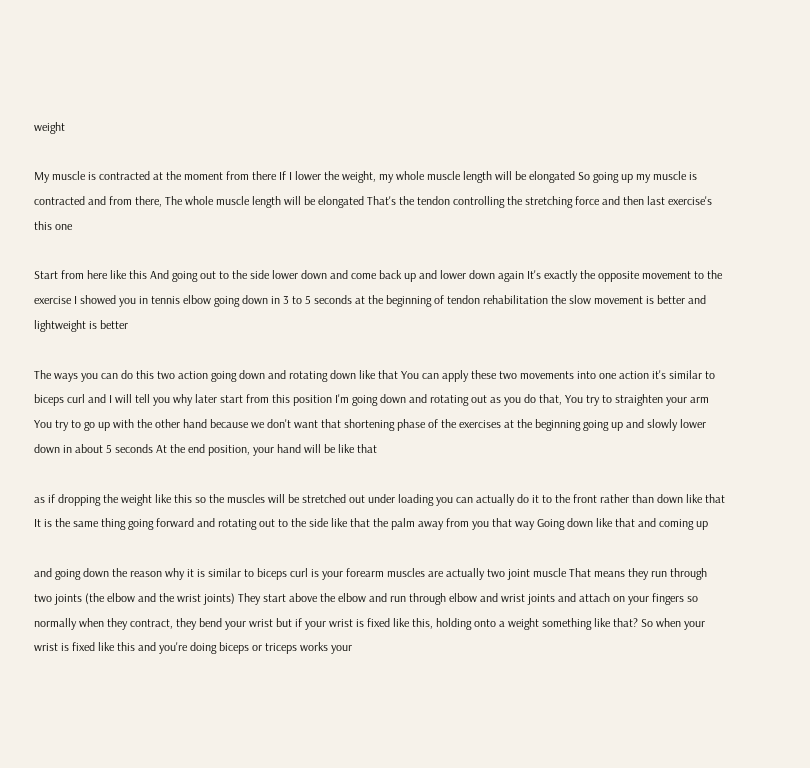weight

My muscle is contracted at the moment from there If I lower the weight, my whole muscle length will be elongated So going up my muscle is contracted and from there, The whole muscle length will be elongated That's the tendon controlling the stretching force and then last exercise's this one

Start from here like this And going out to the side lower down and come back up and lower down again It's exactly the opposite movement to the exercise I showed you in tennis elbow going down in 3 to 5 seconds at the beginning of tendon rehabilitation the slow movement is better and lightweight is better

The ways you can do this two action going down and rotating down like that You can apply these two movements into one action it's similar to biceps curl and I will tell you why later start from this position I'm going down and rotating out as you do that, You try to straighten your arm You try to go up with the other hand because we don't want that shortening phase of the exercises at the beginning going up and slowly lower down in about 5 seconds At the end position, your hand will be like that

as if dropping the weight like this so the muscles will be stretched out under loading you can actually do it to the front rather than down like that It is the same thing going forward and rotating out to the side like that the palm away from you that way Going down like that and coming up

and going down the reason why it is similar to biceps curl is your forearm muscles are actually two joint muscle That means they run through two joints (the elbow and the wrist joints) They start above the elbow and run through elbow and wrist joints and attach on your fingers so normally when they contract, they bend your wrist but if your wrist is fixed like this, holding onto a weight something like that? So when your wrist is fixed like this and you're doing biceps or triceps works your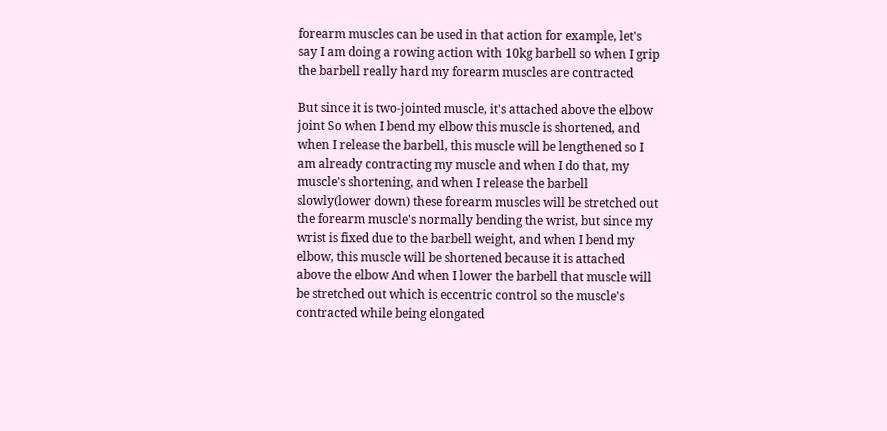forearm muscles can be used in that action for example, let's say I am doing a rowing action with 10kg barbell so when I grip the barbell really hard my forearm muscles are contracted

But since it is two-jointed muscle, it's attached above the elbow joint So when I bend my elbow this muscle is shortened, and when I release the barbell, this muscle will be lengthened so I am already contracting my muscle and when I do that, my muscle's shortening, and when I release the barbell slowly(lower down) these forearm muscles will be stretched out the forearm muscle's normally bending the wrist, but since my wrist is fixed due to the barbell weight, and when I bend my elbow, this muscle will be shortened because it is attached above the elbow And when I lower the barbell that muscle will be stretched out which is eccentric control so the muscle's contracted while being elongated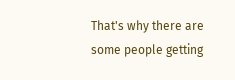That's why there are some people getting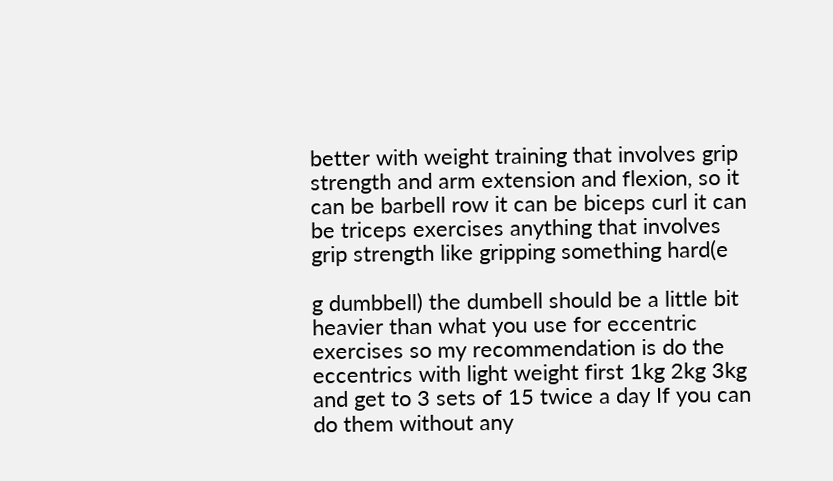better with weight training that involves grip strength and arm extension and flexion, so it can be barbell row it can be biceps curl it can be triceps exercises anything that involves grip strength like gripping something hard(e

g dumbbell) the dumbell should be a little bit heavier than what you use for eccentric exercises so my recommendation is do the eccentrics with light weight first 1kg 2kg 3kg and get to 3 sets of 15 twice a day If you can do them without any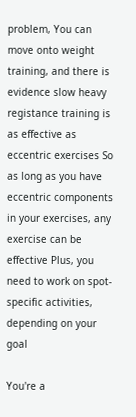problem, You can move onto weight training, and there is evidence slow heavy registance training is as effective as eccentric exercises So as long as you have eccentric components in your exercises, any exercise can be effective Plus, you need to work on spot-specific activities, depending on your goal

You're a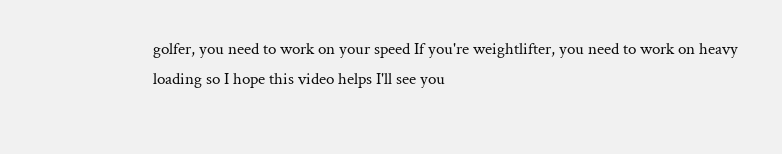golfer, you need to work on your speed If you're weightlifter, you need to work on heavy loading so I hope this video helps I'll see you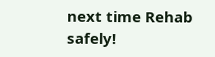next time Rehab safely!